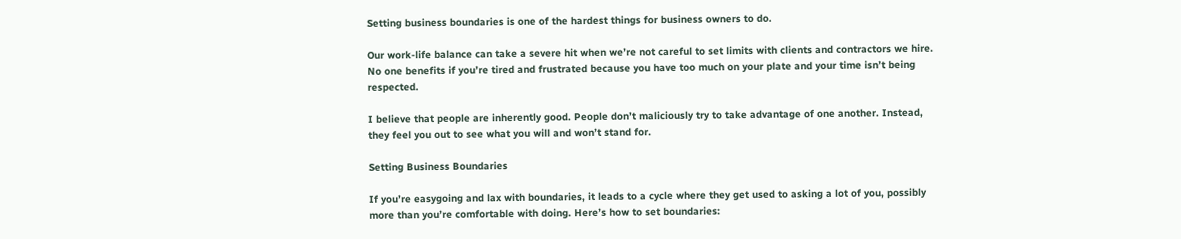Setting business boundaries is one of the hardest things for business owners to do.

Our work-life balance can take a severe hit when we’re not careful to set limits with clients and contractors we hire. No one benefits if you’re tired and frustrated because you have too much on your plate and your time isn’t being respected.

I believe that people are inherently good. People don’t maliciously try to take advantage of one another. Instead, they feel you out to see what you will and won’t stand for.

Setting Business Boundaries

If you’re easygoing and lax with boundaries, it leads to a cycle where they get used to asking a lot of you, possibly more than you’re comfortable with doing. Here’s how to set boundaries: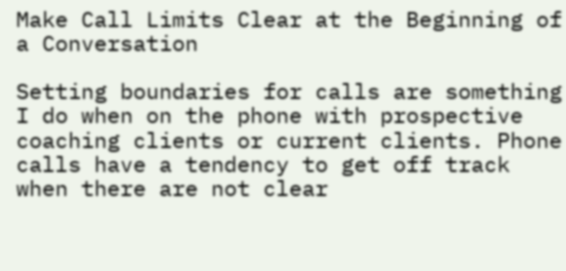Make Call Limits Clear at the Beginning of a Conversation

Setting boundaries for calls are something I do when on the phone with prospective coaching clients or current clients. Phone calls have a tendency to get off track when there are not clear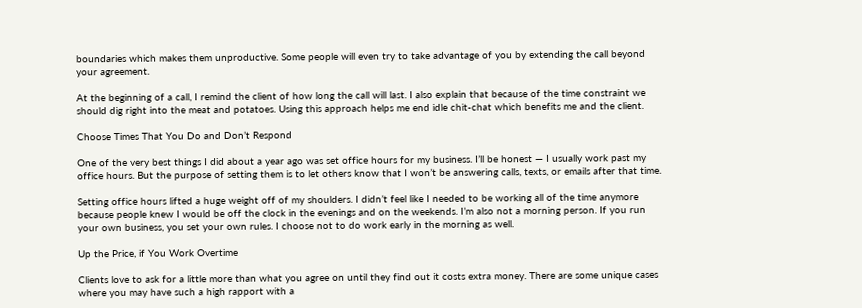boundaries which makes them unproductive. Some people will even try to take advantage of you by extending the call beyond your agreement.

At the beginning of a call, I remind the client of how long the call will last. I also explain that because of the time constraint we should dig right into the meat and potatoes. Using this approach helps me end idle chit-chat which benefits me and the client.

Choose Times That You Do and Don’t Respond

One of the very best things I did about a year ago was set office hours for my business. I’ll be honest — I usually work past my office hours. But the purpose of setting them is to let others know that I won’t be answering calls, texts, or emails after that time.

Setting office hours lifted a huge weight off of my shoulders. I didn’t feel like I needed to be working all of the time anymore because people knew I would be off the clock in the evenings and on the weekends. I’m also not a morning person. If you run your own business, you set your own rules. I choose not to do work early in the morning as well.

Up the Price, if You Work Overtime

Clients love to ask for a little more than what you agree on until they find out it costs extra money. There are some unique cases where you may have such a high rapport with a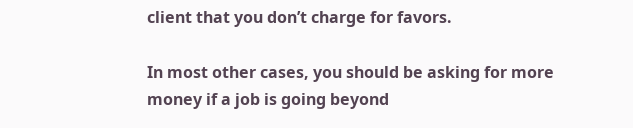client that you don’t charge for favors.

In most other cases, you should be asking for more money if a job is going beyond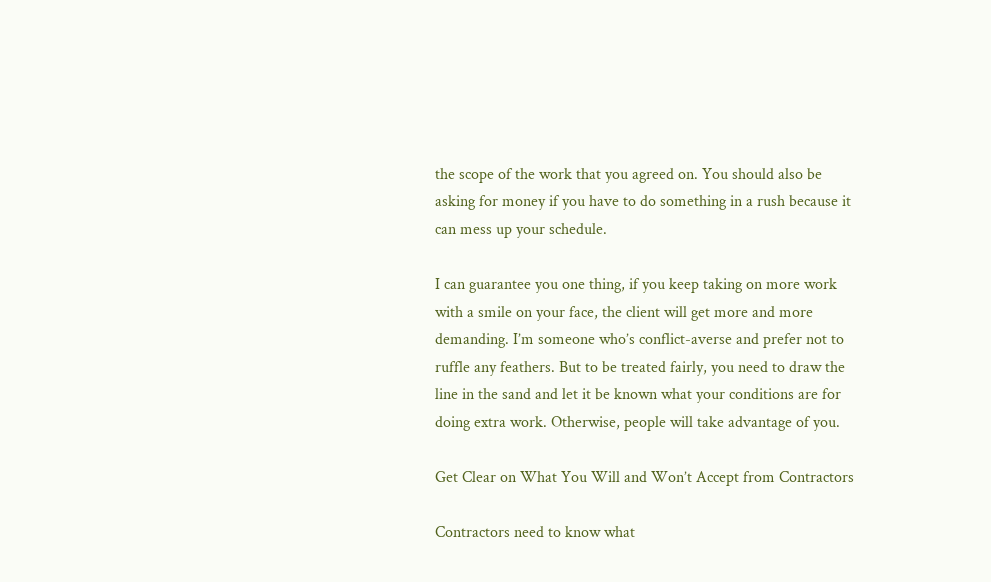the scope of the work that you agreed on. You should also be asking for money if you have to do something in a rush because it can mess up your schedule.

I can guarantee you one thing, if you keep taking on more work with a smile on your face, the client will get more and more demanding. I’m someone who’s conflict-averse and prefer not to ruffle any feathers. But to be treated fairly, you need to draw the line in the sand and let it be known what your conditions are for doing extra work. Otherwise, people will take advantage of you.

Get Clear on What You Will and Won’t Accept from Contractors

Contractors need to know what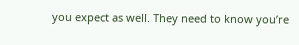you expect as well. They need to know you’re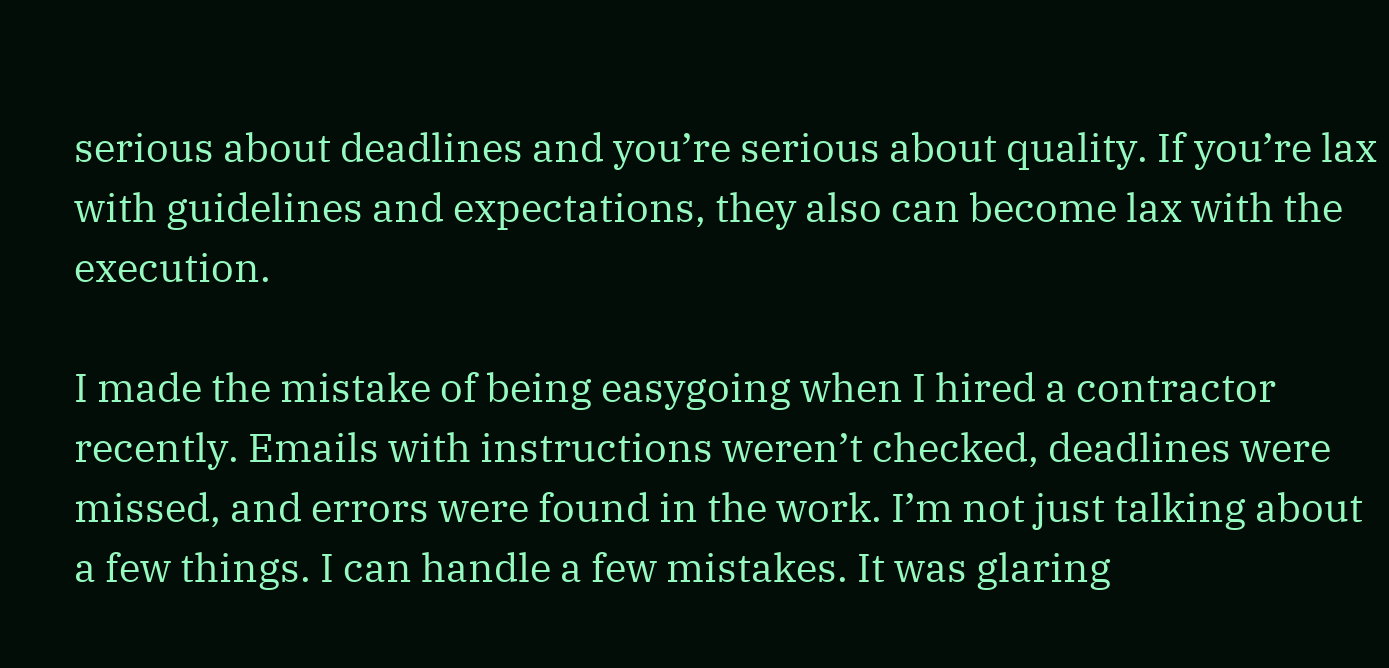serious about deadlines and you’re serious about quality. If you’re lax with guidelines and expectations, they also can become lax with the execution.

I made the mistake of being easygoing when I hired a contractor recently. Emails with instructions weren’t checked, deadlines were missed, and errors were found in the work. I’m not just talking about a few things. I can handle a few mistakes. It was glaring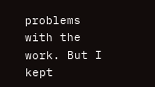problems with the work. But I kept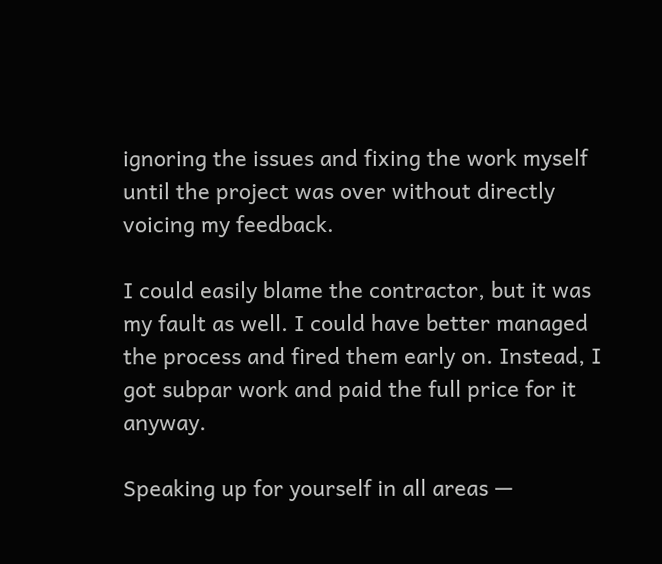ignoring the issues and fixing the work myself until the project was over without directly voicing my feedback.

I could easily blame the contractor, but it was my fault as well. I could have better managed the process and fired them early on. Instead, I got subpar work and paid the full price for it anyway.

Speaking up for yourself in all areas —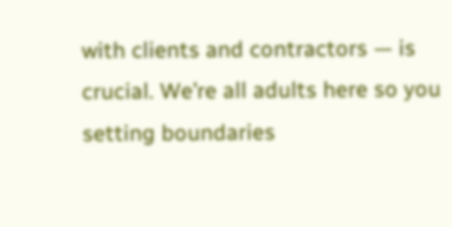with clients and contractors — is crucial. We’re all adults here so you setting boundaries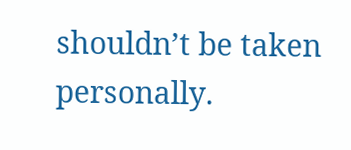shouldn’t be taken personally.